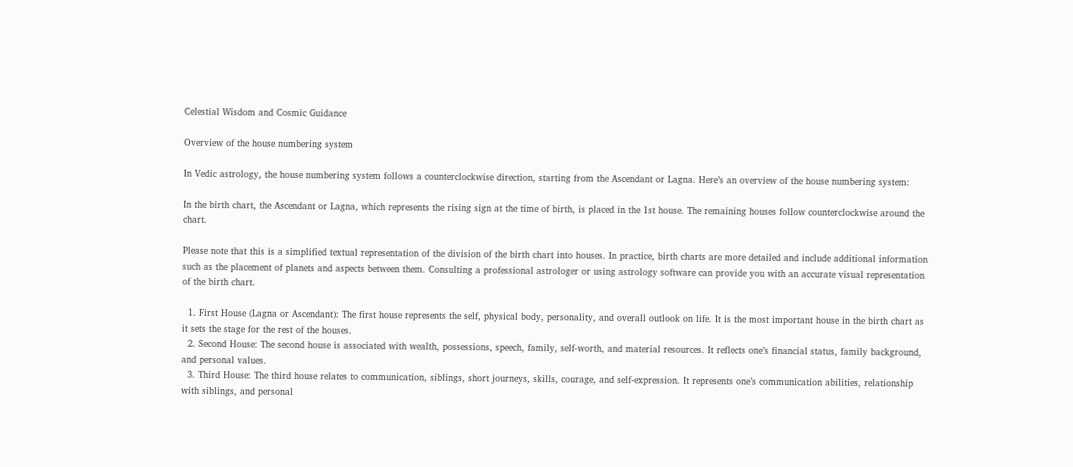Celestial Wisdom and Cosmic Guidance

Overview of the house numbering system

In Vedic astrology, the house numbering system follows a counterclockwise direction, starting from the Ascendant or Lagna. Here’s an overview of the house numbering system:

In the birth chart, the Ascendant or Lagna, which represents the rising sign at the time of birth, is placed in the 1st house. The remaining houses follow counterclockwise around the chart.

Please note that this is a simplified textual representation of the division of the birth chart into houses. In practice, birth charts are more detailed and include additional information such as the placement of planets and aspects between them. Consulting a professional astrologer or using astrology software can provide you with an accurate visual representation of the birth chart.

  1. First House (Lagna or Ascendant): The first house represents the self, physical body, personality, and overall outlook on life. It is the most important house in the birth chart as it sets the stage for the rest of the houses.
  2. Second House: The second house is associated with wealth, possessions, speech, family, self-worth, and material resources. It reflects one’s financial status, family background, and personal values.
  3. Third House: The third house relates to communication, siblings, short journeys, skills, courage, and self-expression. It represents one’s communication abilities, relationship with siblings, and personal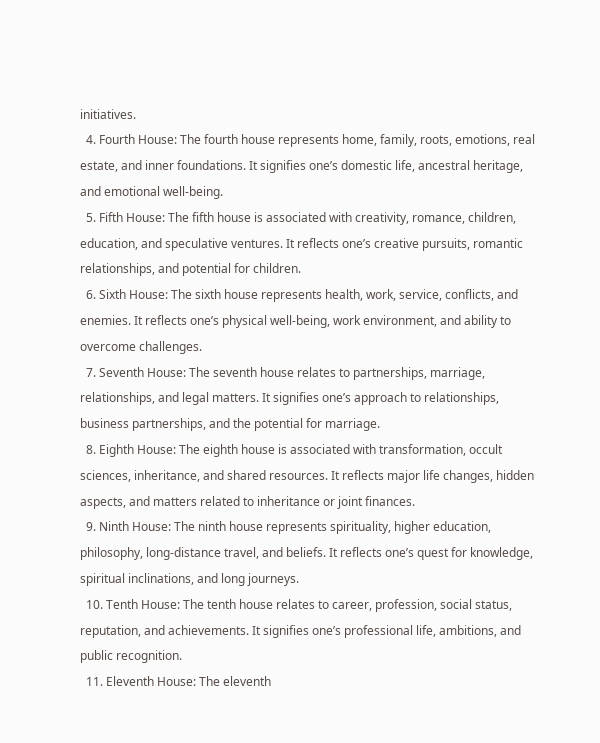initiatives.
  4. Fourth House: The fourth house represents home, family, roots, emotions, real estate, and inner foundations. It signifies one’s domestic life, ancestral heritage, and emotional well-being.
  5. Fifth House: The fifth house is associated with creativity, romance, children, education, and speculative ventures. It reflects one’s creative pursuits, romantic relationships, and potential for children.
  6. Sixth House: The sixth house represents health, work, service, conflicts, and enemies. It reflects one’s physical well-being, work environment, and ability to overcome challenges.
  7. Seventh House: The seventh house relates to partnerships, marriage, relationships, and legal matters. It signifies one’s approach to relationships, business partnerships, and the potential for marriage.
  8. Eighth House: The eighth house is associated with transformation, occult sciences, inheritance, and shared resources. It reflects major life changes, hidden aspects, and matters related to inheritance or joint finances.
  9. Ninth House: The ninth house represents spirituality, higher education, philosophy, long-distance travel, and beliefs. It reflects one’s quest for knowledge, spiritual inclinations, and long journeys.
  10. Tenth House: The tenth house relates to career, profession, social status, reputation, and achievements. It signifies one’s professional life, ambitions, and public recognition.
  11. Eleventh House: The eleventh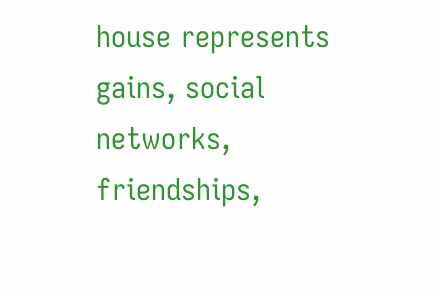house represents gains, social networks, friendships,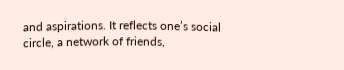and aspirations. It reflects one’s social circle, a network of friends,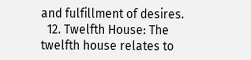and fulfillment of desires.
  12. Twelfth House: The twelfth house relates to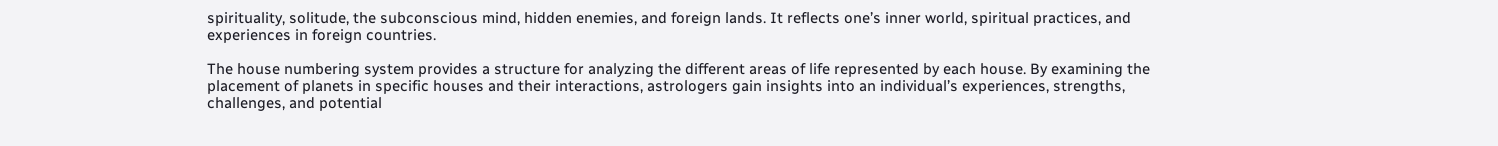spirituality, solitude, the subconscious mind, hidden enemies, and foreign lands. It reflects one’s inner world, spiritual practices, and experiences in foreign countries.

The house numbering system provides a structure for analyzing the different areas of life represented by each house. By examining the placement of planets in specific houses and their interactions, astrologers gain insights into an individual’s experiences, strengths, challenges, and potential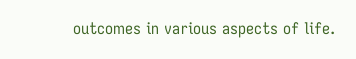outcomes in various aspects of life.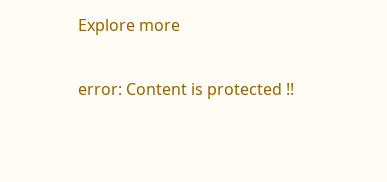Explore more

error: Content is protected !!